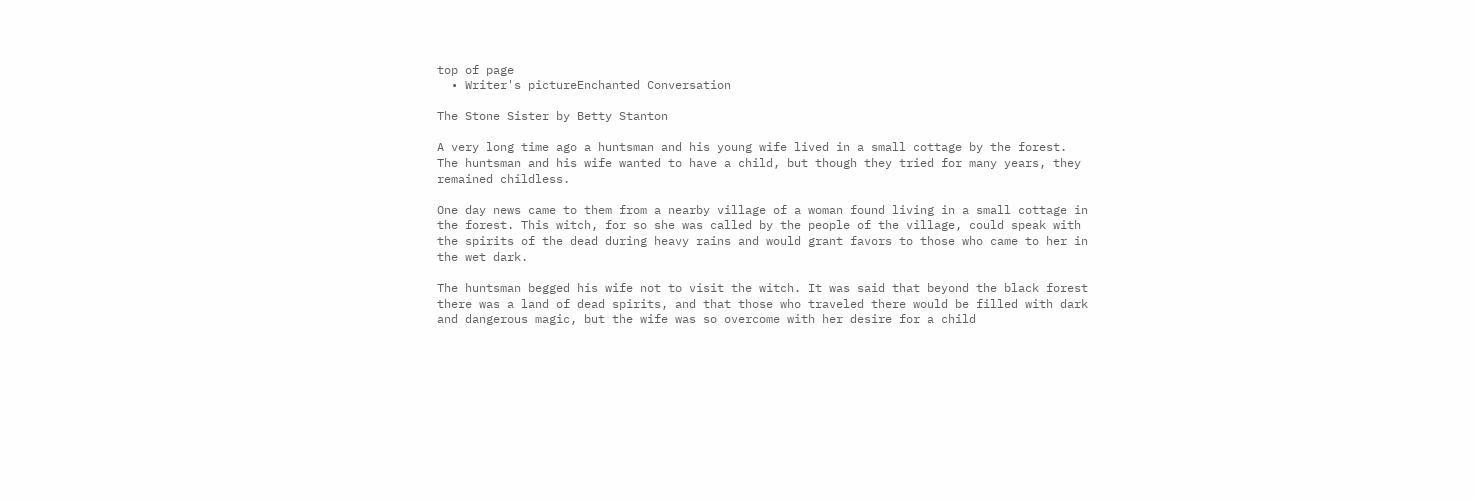top of page
  • Writer's pictureEnchanted Conversation

The Stone Sister by Betty Stanton

A very long time ago a huntsman and his young wife lived in a small cottage by the forest. The huntsman and his wife wanted to have a child, but though they tried for many years, they remained childless.

One day news came to them from a nearby village of a woman found living in a small cottage in the forest. This witch, for so she was called by the people of the village, could speak with the spirits of the dead during heavy rains and would grant favors to those who came to her in the wet dark.

The huntsman begged his wife not to visit the witch. It was said that beyond the black forest there was a land of dead spirits, and that those who traveled there would be filled with dark and dangerous magic, but the wife was so overcome with her desire for a child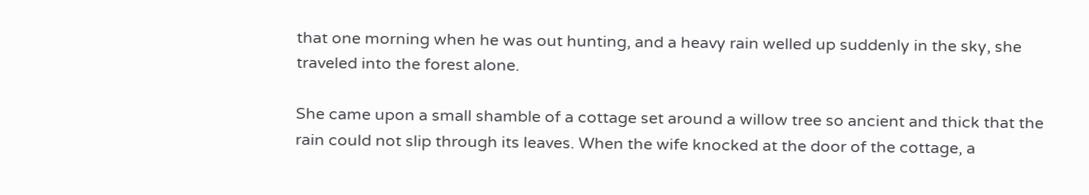that one morning when he was out hunting, and a heavy rain welled up suddenly in the sky, she traveled into the forest alone.

She came upon a small shamble of a cottage set around a willow tree so ancient and thick that the rain could not slip through its leaves. When the wife knocked at the door of the cottage, a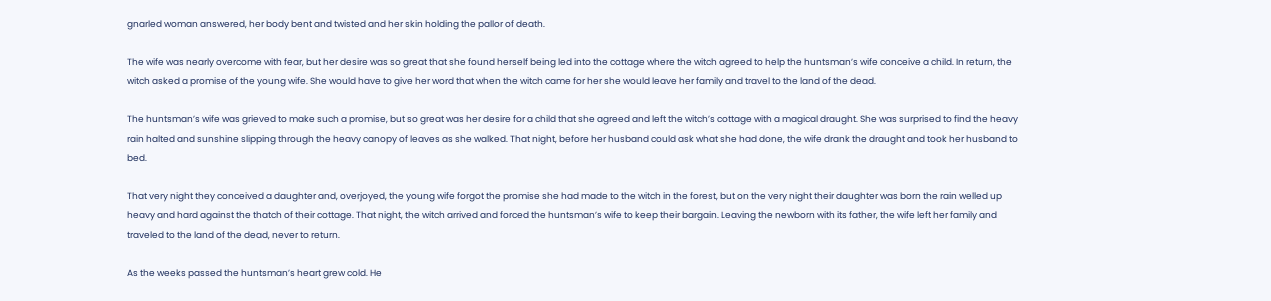gnarled woman answered, her body bent and twisted and her skin holding the pallor of death.

The wife was nearly overcome with fear, but her desire was so great that she found herself being led into the cottage where the witch agreed to help the huntsman’s wife conceive a child. In return, the witch asked a promise of the young wife. She would have to give her word that when the witch came for her she would leave her family and travel to the land of the dead.

The huntsman’s wife was grieved to make such a promise, but so great was her desire for a child that she agreed and left the witch’s cottage with a magical draught. She was surprised to find the heavy rain halted and sunshine slipping through the heavy canopy of leaves as she walked. That night, before her husband could ask what she had done, the wife drank the draught and took her husband to bed.

That very night they conceived a daughter and, overjoyed, the young wife forgot the promise she had made to the witch in the forest, but on the very night their daughter was born the rain welled up heavy and hard against the thatch of their cottage. That night, the witch arrived and forced the huntsman’s wife to keep their bargain. Leaving the newborn with its father, the wife left her family and traveled to the land of the dead, never to return.

As the weeks passed the huntsman’s heart grew cold. He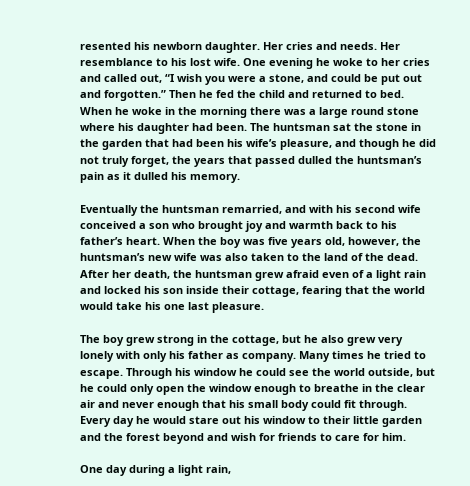resented his newborn daughter. Her cries and needs. Her resemblance to his lost wife. One evening he woke to her cries and called out, “I wish you were a stone, and could be put out and forgotten.” Then he fed the child and returned to bed. When he woke in the morning there was a large round stone where his daughter had been. The huntsman sat the stone in the garden that had been his wife’s pleasure, and though he did not truly forget, the years that passed dulled the huntsman’s pain as it dulled his memory.

Eventually the huntsman remarried, and with his second wife conceived a son who brought joy and warmth back to his father’s heart. When the boy was five years old, however, the huntsman’s new wife was also taken to the land of the dead. After her death, the huntsman grew afraid even of a light rain and locked his son inside their cottage, fearing that the world would take his one last pleasure.

The boy grew strong in the cottage, but he also grew very lonely with only his father as company. Many times he tried to escape. Through his window he could see the world outside, but he could only open the window enough to breathe in the clear air and never enough that his small body could fit through. Every day he would stare out his window to their little garden and the forest beyond and wish for friends to care for him.

One day during a light rain,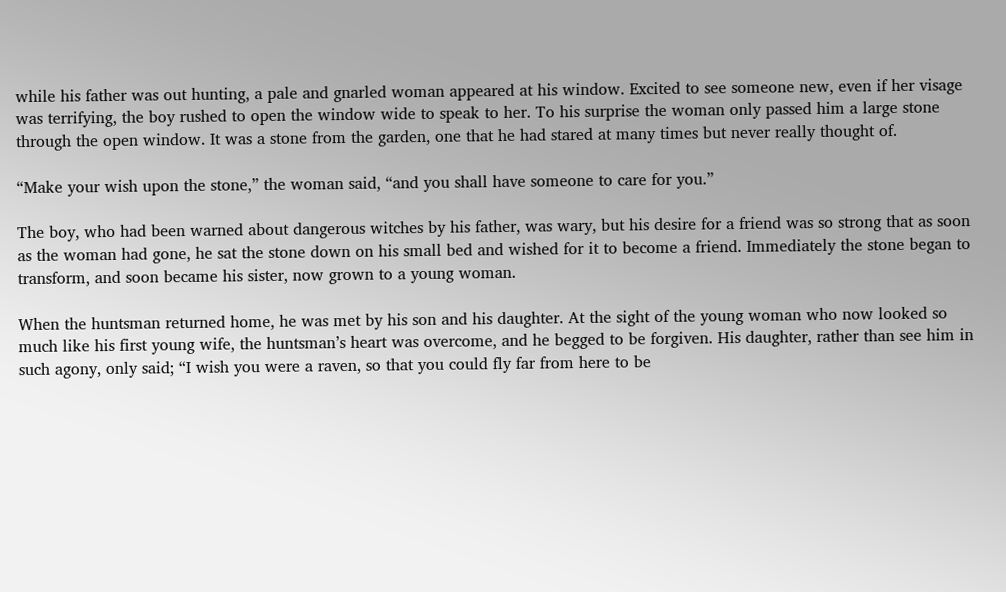while his father was out hunting, a pale and gnarled woman appeared at his window. Excited to see someone new, even if her visage was terrifying, the boy rushed to open the window wide to speak to her. To his surprise the woman only passed him a large stone through the open window. It was a stone from the garden, one that he had stared at many times but never really thought of.

“Make your wish upon the stone,” the woman said, “and you shall have someone to care for you.”

The boy, who had been warned about dangerous witches by his father, was wary, but his desire for a friend was so strong that as soon as the woman had gone, he sat the stone down on his small bed and wished for it to become a friend. Immediately the stone began to transform, and soon became his sister, now grown to a young woman.

When the huntsman returned home, he was met by his son and his daughter. At the sight of the young woman who now looked so much like his first young wife, the huntsman’s heart was overcome, and he begged to be forgiven. His daughter, rather than see him in such agony, only said; “I wish you were a raven, so that you could fly far from here to be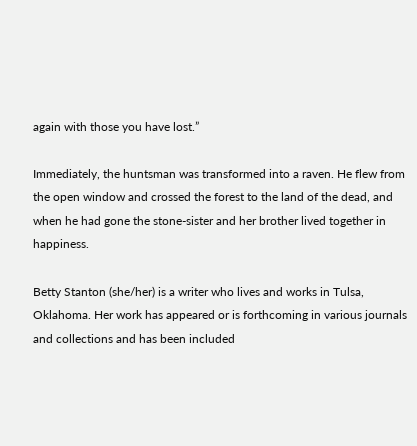again with those you have lost.”

Immediately, the huntsman was transformed into a raven. He flew from the open window and crossed the forest to the land of the dead, and when he had gone the stone-sister and her brother lived together in happiness.

Betty Stanton (she/her) is a writer who lives and works in Tulsa, Oklahoma. Her work has appeared or is forthcoming in various journals and collections and has been included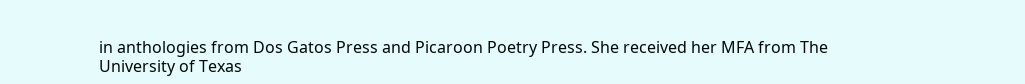in anthologies from Dos Gatos Press and Picaroon Poetry Press. She received her MFA from The University of Texas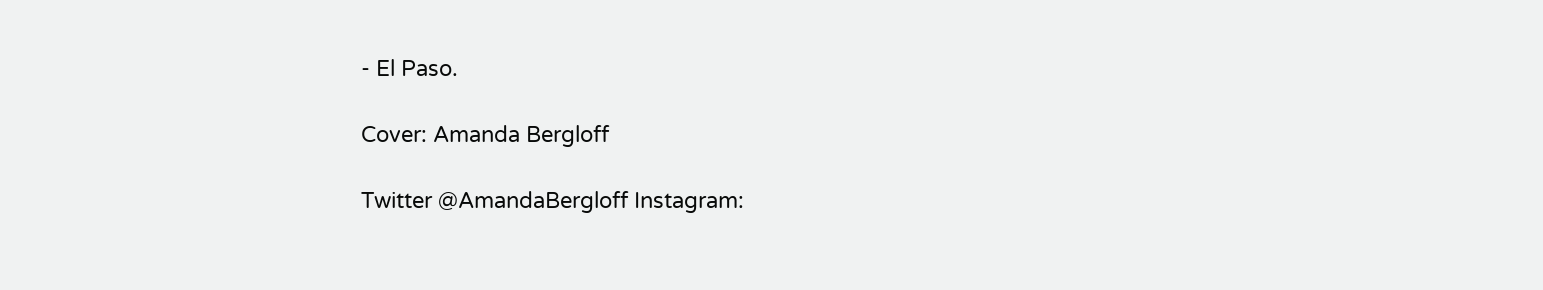- El Paso.

Cover: Amanda Bergloff

Twitter @AmandaBergloff Instagram: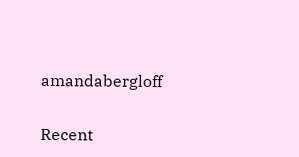amandabergloff

Recent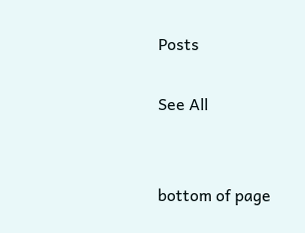Posts

See All


bottom of page